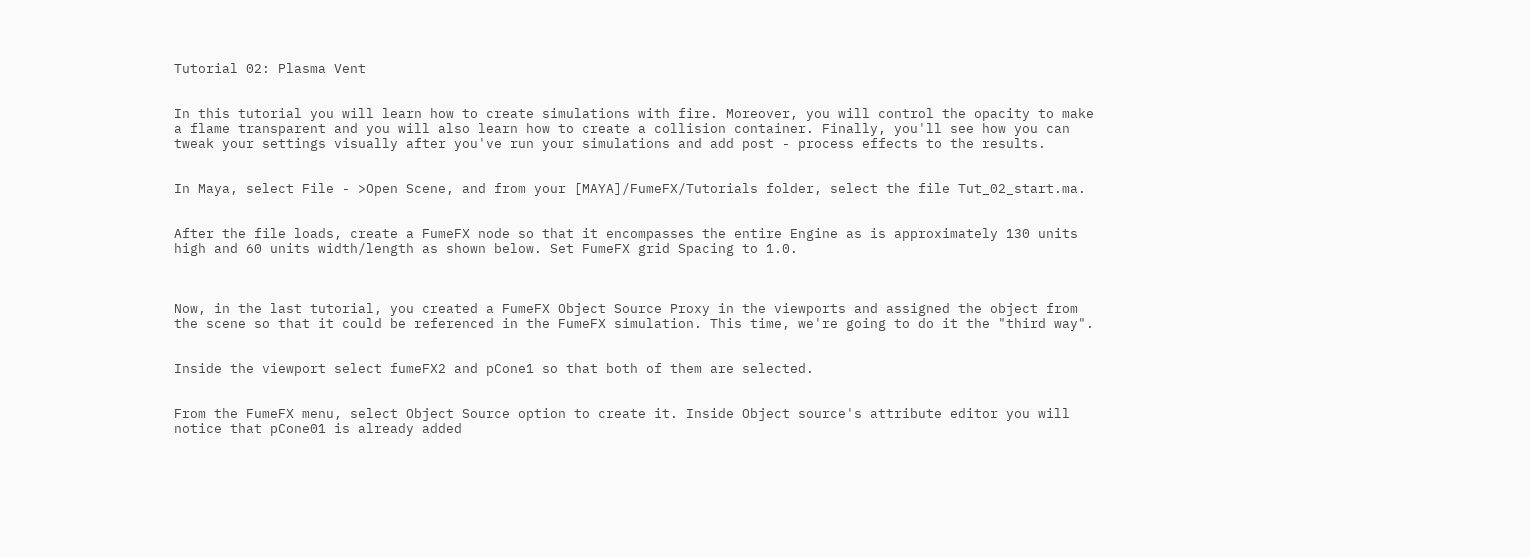Tutorial 02: Plasma Vent


In this tutorial you will learn how to create simulations with fire. Moreover, you will control the opacity to make a flame transparent and you will also learn how to create a collision container. Finally, you'll see how you can tweak your settings visually after you've run your simulations and add post - process effects to the results.


In Maya, select File - >Open Scene, and from your [MAYA]/FumeFX/Tutorials folder, select the file Tut_02_start.ma.


After the file loads, create a FumeFX node so that it encompasses the entire Engine as is approximately 130 units high and 60 units width/length as shown below. Set FumeFX grid Spacing to 1.0.



Now, in the last tutorial, you created a FumeFX Object Source Proxy in the viewports and assigned the object from the scene so that it could be referenced in the FumeFX simulation. This time, we're going to do it the "third way".


Inside the viewport select fumeFX2 and pCone1 so that both of them are selected.


From the FumeFX menu, select Object Source option to create it. Inside Object source's attribute editor you will notice that pCone01 is already added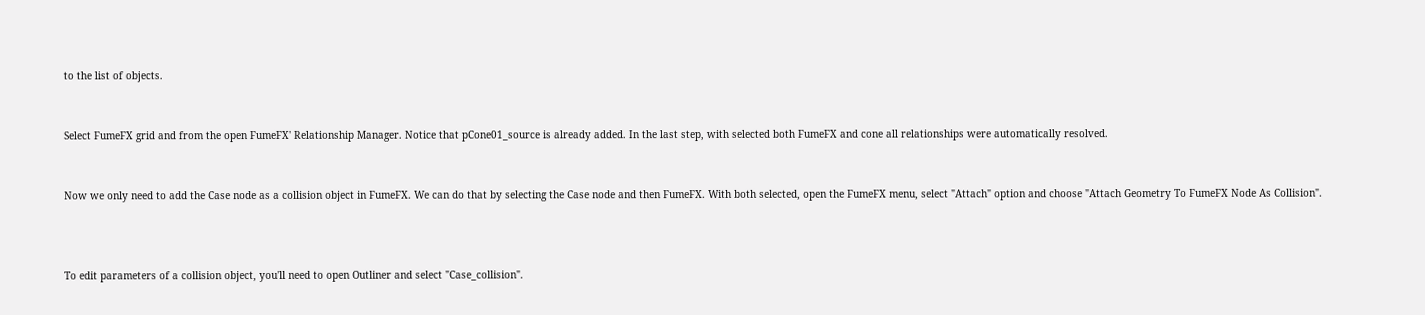to the list of objects.


Select FumeFX grid and from the open FumeFX' Relationship Manager. Notice that pCone01_source is already added. In the last step, with selected both FumeFX and cone all relationships were automatically resolved.


Now we only need to add the Case node as a collision object in FumeFX. We can do that by selecting the Case node and then FumeFX. With both selected, open the FumeFX menu, select "Attach" option and choose "Attach Geometry To FumeFX Node As Collision".



To edit parameters of a collision object, you'll need to open Outliner and select "Case_collision".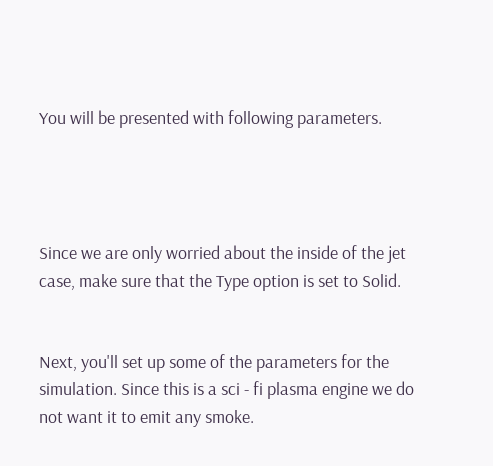You will be presented with following parameters.




Since we are only worried about the inside of the jet case, make sure that the Type option is set to Solid.


Next, you'll set up some of the parameters for the simulation. Since this is a sci - fi plasma engine we do not want it to emit any smoke.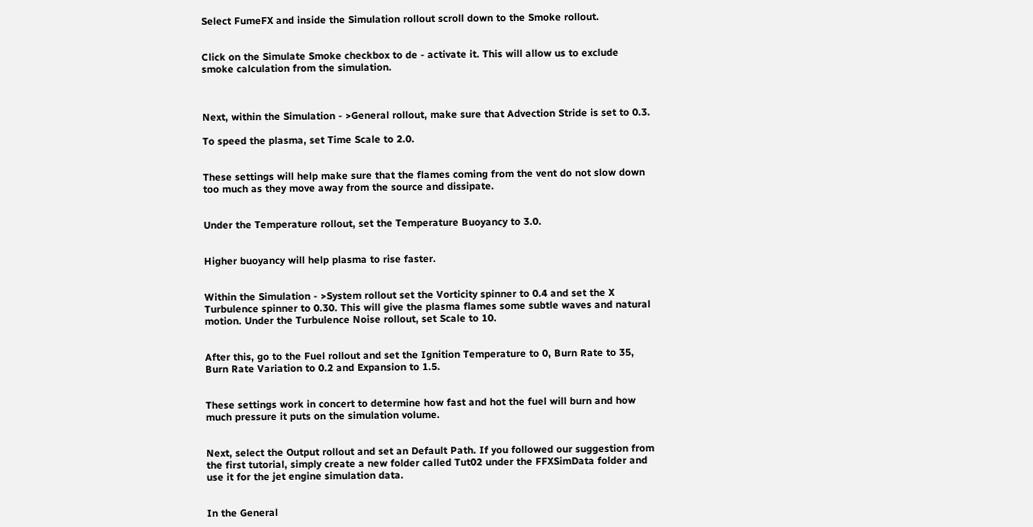Select FumeFX and inside the Simulation rollout scroll down to the Smoke rollout.


Click on the Simulate Smoke checkbox to de - activate it. This will allow us to exclude smoke calculation from the simulation.



Next, within the Simulation - >General rollout, make sure that Advection Stride is set to 0.3.

To speed the plasma, set Time Scale to 2.0.


These settings will help make sure that the flames coming from the vent do not slow down too much as they move away from the source and dissipate.


Under the Temperature rollout, set the Temperature Buoyancy to 3.0.


Higher buoyancy will help plasma to rise faster.


Within the Simulation - >System rollout set the Vorticity spinner to 0.4 and set the X Turbulence spinner to 0.30. This will give the plasma flames some subtle waves and natural motion. Under the Turbulence Noise rollout, set Scale to 10.


After this, go to the Fuel rollout and set the Ignition Temperature to 0, Burn Rate to 35, Burn Rate Variation to 0.2 and Expansion to 1.5.


These settings work in concert to determine how fast and hot the fuel will burn and how much pressure it puts on the simulation volume.


Next, select the Output rollout and set an Default Path. If you followed our suggestion from the first tutorial, simply create a new folder called Tut02 under the FFXSimData folder and use it for the jet engine simulation data.


In the General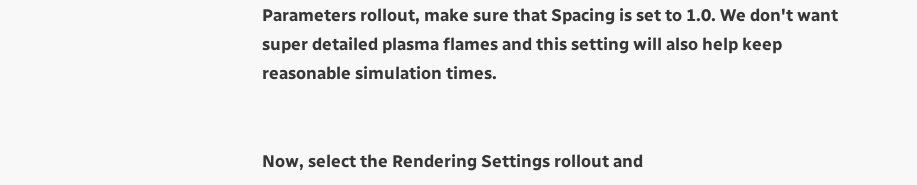Parameters rollout, make sure that Spacing is set to 1.0. We don't want super detailed plasma flames and this setting will also help keep reasonable simulation times.


Now, select the Rendering Settings rollout and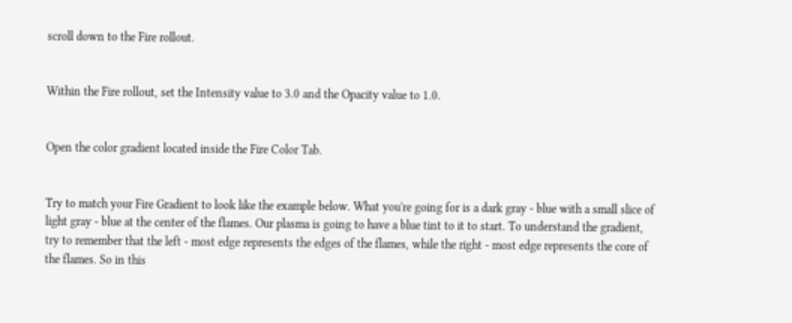scroll down to the Fire rollout.


Within the Fire rollout, set the Intensity value to 3.0 and the Opacity value to 1.0.


Open the color gradient located inside the Fire Color Tab.


Try to match your Fire Gradient to look like the example below. What you're going for is a dark gray - blue with a small slice of light gray - blue at the center of the flames. Our plasma is going to have a blue tint to it to start. To understand the gradient, try to remember that the left - most edge represents the edges of the flames, while the right - most edge represents the core of the flames. So in this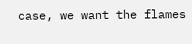case, we want the flames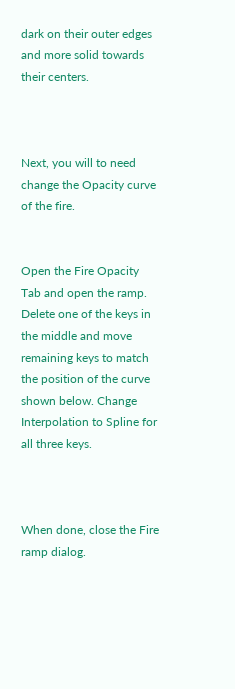dark on their outer edges and more solid towards their centers.



Next, you will to need change the Opacity curve of the fire.


Open the Fire Opacity Tab and open the ramp. Delete one of the keys in the middle and move remaining keys to match the position of the curve shown below. Change Interpolation to Spline for all three keys.



When done, close the Fire ramp dialog.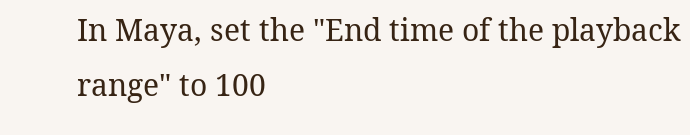In Maya, set the "End time of the playback range" to 100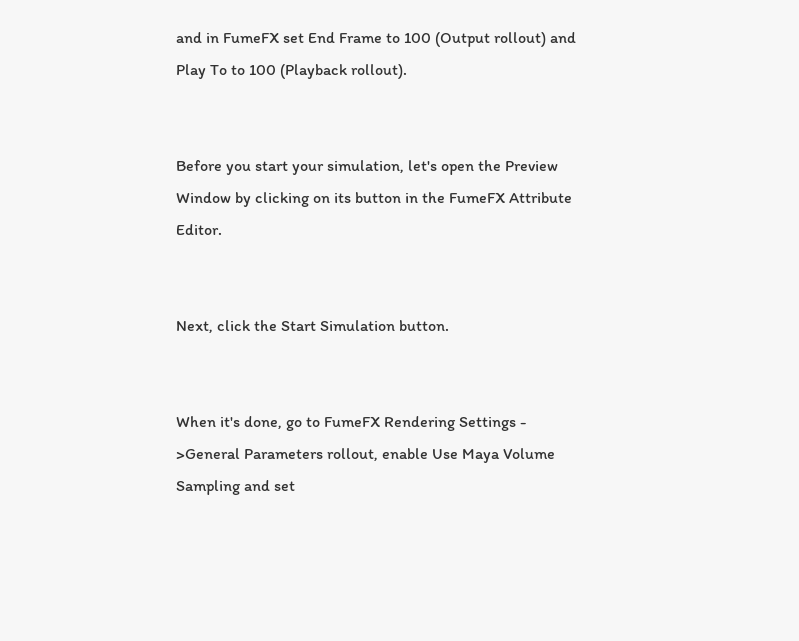and in FumeFX set End Frame to 100 (Output rollout) and Play To to 100 (Playback rollout).


Before you start your simulation, let's open the Preview Window by clicking on its button in the FumeFX Attribute Editor.


Next, click the Start Simulation button.


When it's done, go to FumeFX Rendering Settings - >General Parameters rollout, enable Use Maya Volume Sampling and set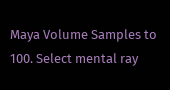Maya Volume Samples to 100. Select mental ray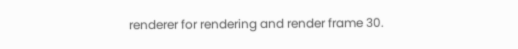renderer for rendering and render frame 30.